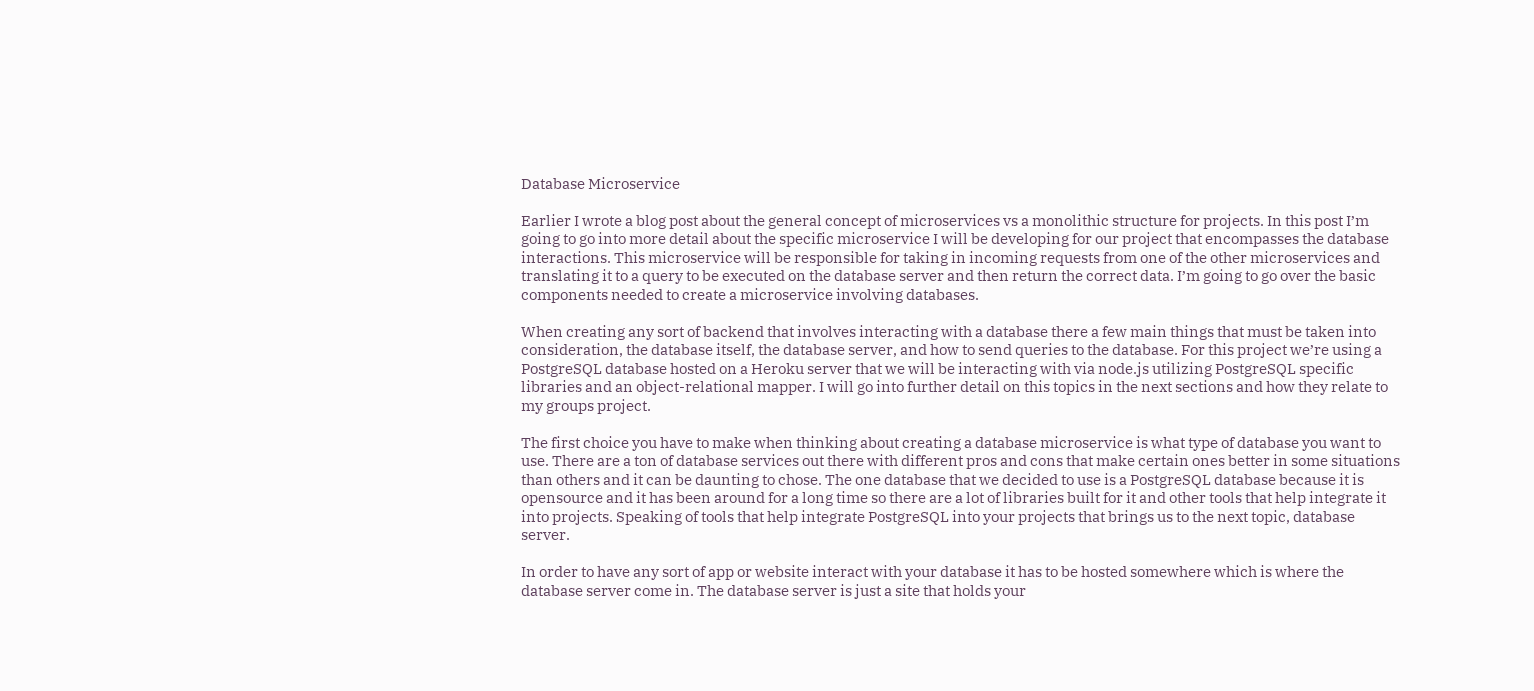Database Microservice

Earlier I wrote a blog post about the general concept of microservices vs a monolithic structure for projects. In this post I’m going to go into more detail about the specific microservice I will be developing for our project that encompasses the database interactions. This microservice will be responsible for taking in incoming requests from one of the other microservices and translating it to a query to be executed on the database server and then return the correct data. I’m going to go over the basic components needed to create a microservice involving databases.

When creating any sort of backend that involves interacting with a database there a few main things that must be taken into consideration, the database itself, the database server, and how to send queries to the database. For this project we’re using a PostgreSQL database hosted on a Heroku server that we will be interacting with via node.js utilizing PostgreSQL specific libraries and an object-relational mapper. I will go into further detail on this topics in the next sections and how they relate to my groups project.

The first choice you have to make when thinking about creating a database microservice is what type of database you want to use. There are a ton of database services out there with different pros and cons that make certain ones better in some situations than others and it can be daunting to chose. The one database that we decided to use is a PostgreSQL database because it is opensource and it has been around for a long time so there are a lot of libraries built for it and other tools that help integrate it into projects. Speaking of tools that help integrate PostgreSQL into your projects that brings us to the next topic, database server.

In order to have any sort of app or website interact with your database it has to be hosted somewhere which is where the database server come in. The database server is just a site that holds your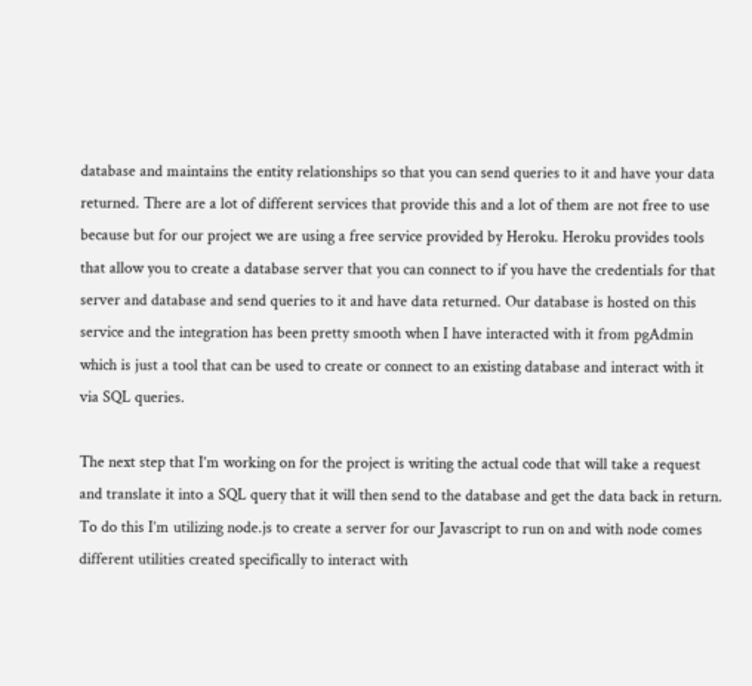database and maintains the entity relationships so that you can send queries to it and have your data returned. There are a lot of different services that provide this and a lot of them are not free to use because but for our project we are using a free service provided by Heroku. Heroku provides tools that allow you to create a database server that you can connect to if you have the credentials for that server and database and send queries to it and have data returned. Our database is hosted on this service and the integration has been pretty smooth when I have interacted with it from pgAdmin which is just a tool that can be used to create or connect to an existing database and interact with it via SQL queries.

The next step that I’m working on for the project is writing the actual code that will take a request and translate it into a SQL query that it will then send to the database and get the data back in return. To do this I’m utilizing node.js to create a server for our Javascript to run on and with node comes different utilities created specifically to interact with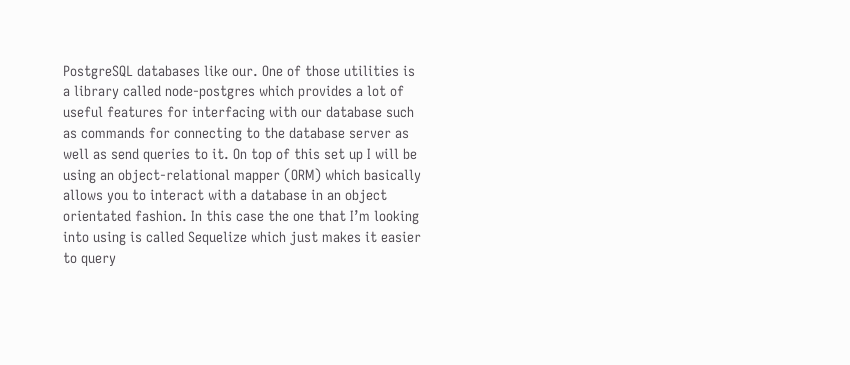PostgreSQL databases like our. One of those utilities is a library called node-postgres which provides a lot of useful features for interfacing with our database such as commands for connecting to the database server as well as send queries to it. On top of this set up I will be using an object-relational mapper (ORM) which basically allows you to interact with a database in an object orientated fashion. In this case the one that I’m looking into using is called Sequelize which just makes it easier to query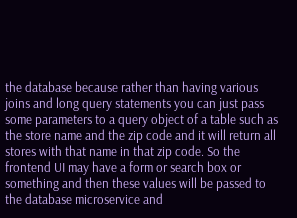the database because rather than having various joins and long query statements you can just pass some parameters to a query object of a table such as the store name and the zip code and it will return all stores with that name in that zip code. So the frontend UI may have a form or search box or something and then these values will be passed to the database microservice and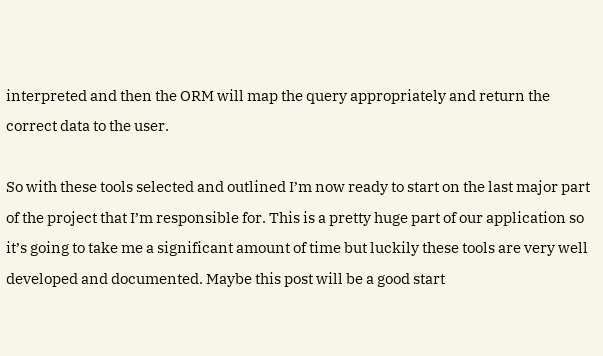interpreted and then the ORM will map the query appropriately and return the correct data to the user.

So with these tools selected and outlined I’m now ready to start on the last major part of the project that I’m responsible for. This is a pretty huge part of our application so it’s going to take me a significant amount of time but luckily these tools are very well developed and documented. Maybe this post will be a good start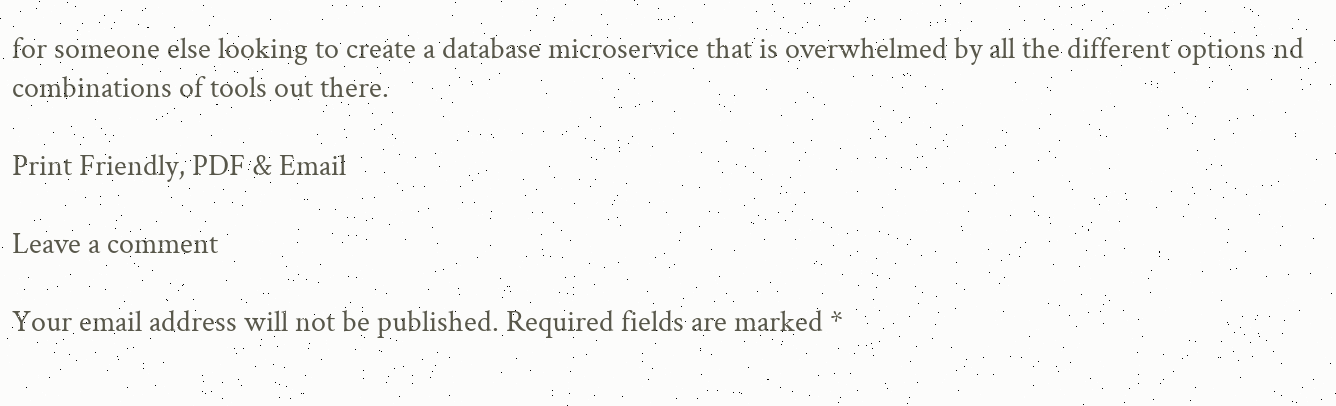for someone else looking to create a database microservice that is overwhelmed by all the different options nd combinations of tools out there.

Print Friendly, PDF & Email

Leave a comment

Your email address will not be published. Required fields are marked *